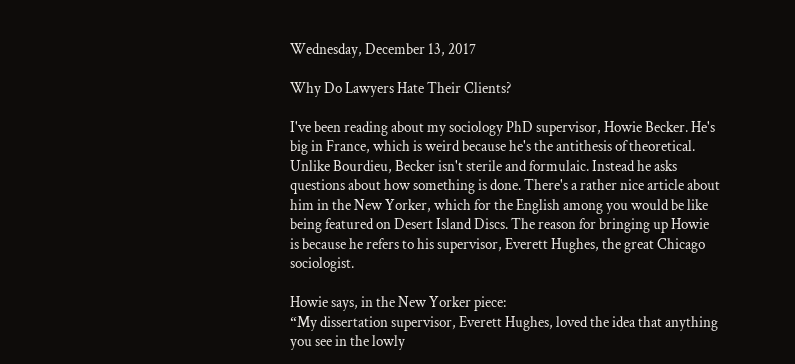Wednesday, December 13, 2017

Why Do Lawyers Hate Their Clients?

I've been reading about my sociology PhD supervisor, Howie Becker. He's big in France, which is weird because he's the antithesis of theoretical. Unlike Bourdieu, Becker isn't sterile and formulaic. Instead he asks questions about how something is done. There's a rather nice article about him in the New Yorker, which for the English among you would be like being featured on Desert Island Discs. The reason for bringing up Howie is because he refers to his supervisor, Everett Hughes, the great Chicago sociologist.

Howie says, in the New Yorker piece:
“My dissertation supervisor, Everett Hughes, loved the idea that anything you see in the lowly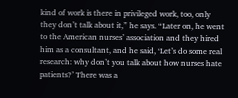kind of work is there in privileged work, too, only they don’t talk about it,” he says. “Later on, he went to the American nurses’ association and they hired him as a consultant, and he said, ‘Let’s do some real research: why don’t you talk about how nurses hate patients?’ There was a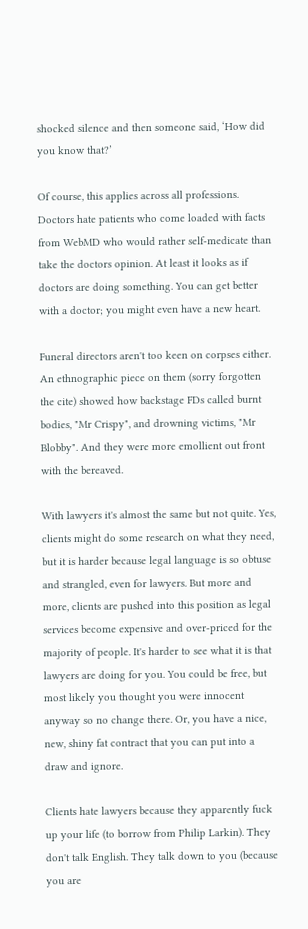shocked silence and then someone said, ‘How did you know that?’

Of course, this applies across all professions. Doctors hate patients who come loaded with facts from WebMD who would rather self-medicate than take the doctors opinion. At least it looks as if doctors are doing something. You can get better with a doctor; you might even have a new heart.

Funeral directors aren't too keen on corpses either. An ethnographic piece on them (sorry forgotten the cite) showed how backstage FDs called burnt bodies, "Mr Crispy", and drowning victims, "Mr Blobby". And they were more emollient out front with the bereaved.

With lawyers it's almost the same but not quite. Yes, clients might do some research on what they need, but it is harder because legal language is so obtuse and strangled, even for lawyers. But more and more, clients are pushed into this position as legal services become expensive and over-priced for the majority of people. It's harder to see what it is that lawyers are doing for you. You could be free, but most likely you thought you were innocent anyway so no change there. Or, you have a nice, new, shiny fat contract that you can put into a draw and ignore.

Clients hate lawyers because they apparently fuck up your life (to borrow from Philip Larkin). They don't talk English. They talk down to you (because you are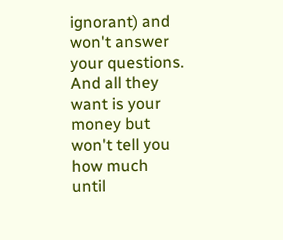ignorant) and won't answer your questions. And all they want is your money but won't tell you how much until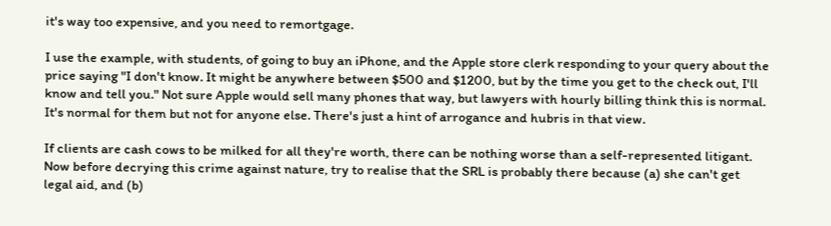it's way too expensive, and you need to remortgage.

I use the example, with students, of going to buy an iPhone, and the Apple store clerk responding to your query about the price saying "I don't know. It might be anywhere between $500 and $1200, but by the time you get to the check out, I'll know and tell you." Not sure Apple would sell many phones that way, but lawyers with hourly billing think this is normal. It's normal for them but not for anyone else. There's just a hint of arrogance and hubris in that view.

If clients are cash cows to be milked for all they're worth, there can be nothing worse than a self-represented litigant. Now before decrying this crime against nature, try to realise that the SRL is probably there because (a) she can't get legal aid, and (b)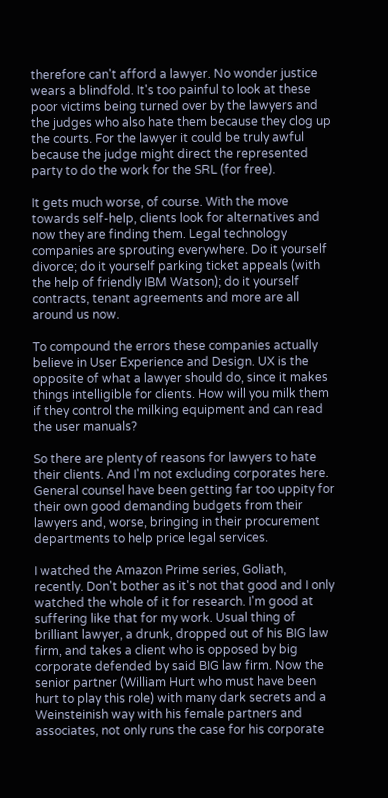therefore can't afford a lawyer. No wonder justice wears a blindfold. It's too painful to look at these poor victims being turned over by the lawyers and the judges who also hate them because they clog up the courts. For the lawyer it could be truly awful because the judge might direct the represented party to do the work for the SRL (for free).

It gets much worse, of course. With the move towards self-help, clients look for alternatives and now they are finding them. Legal technology companies are sprouting everywhere. Do it yourself divorce; do it yourself parking ticket appeals (with the help of friendly IBM Watson); do it yourself contracts, tenant agreements and more are all around us now.

To compound the errors these companies actually believe in User Experience and Design. UX is the opposite of what a lawyer should do, since it makes things intelligible for clients. How will you milk them if they control the milking equipment and can read the user manuals?

So there are plenty of reasons for lawyers to hate their clients. And I'm not excluding corporates here. General counsel have been getting far too uppity for their own good demanding budgets from their lawyers and, worse, bringing in their procurement departments to help price legal services.

I watched the Amazon Prime series, Goliath, recently. Don't bother as it's not that good and I only watched the whole of it for research. I'm good at suffering like that for my work. Usual thing of brilliant lawyer, a drunk, dropped out of his BIG law firm, and takes a client who is opposed by big corporate defended by said BIG law firm. Now the senior partner (William Hurt who must have been hurt to play this role) with many dark secrets and a Weinsteinish way with his female partners and associates, not only runs the case for his corporate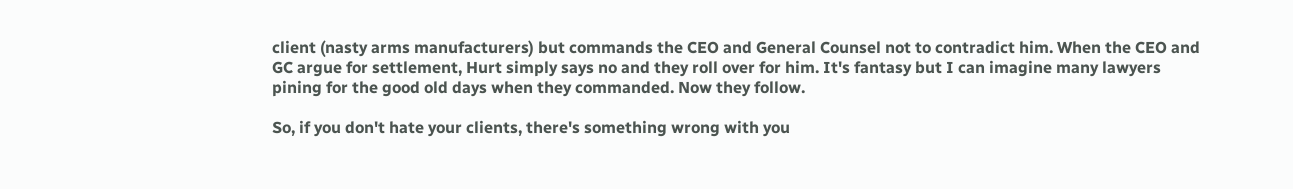client (nasty arms manufacturers) but commands the CEO and General Counsel not to contradict him. When the CEO and GC argue for settlement, Hurt simply says no and they roll over for him. It's fantasy but I can imagine many lawyers pining for the good old days when they commanded. Now they follow.

So, if you don't hate your clients, there's something wrong with you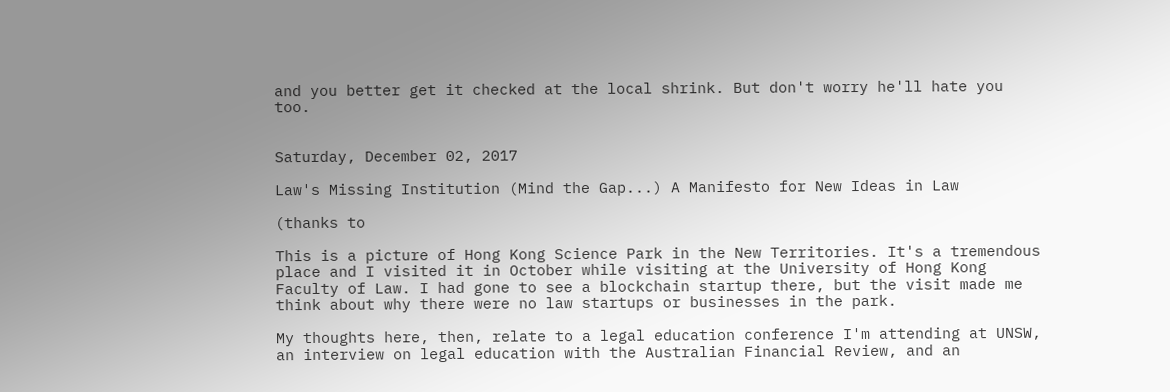and you better get it checked at the local shrink. But don't worry he'll hate you too.


Saturday, December 02, 2017

Law's Missing Institution (Mind the Gap...) A Manifesto for New Ideas in Law

(thanks to

This is a picture of Hong Kong Science Park in the New Territories. It's a tremendous place and I visited it in October while visiting at the University of Hong Kong Faculty of Law. I had gone to see a blockchain startup there, but the visit made me think about why there were no law startups or businesses in the park.

My thoughts here, then, relate to a legal education conference I'm attending at UNSW, an interview on legal education with the Australian Financial Review, and an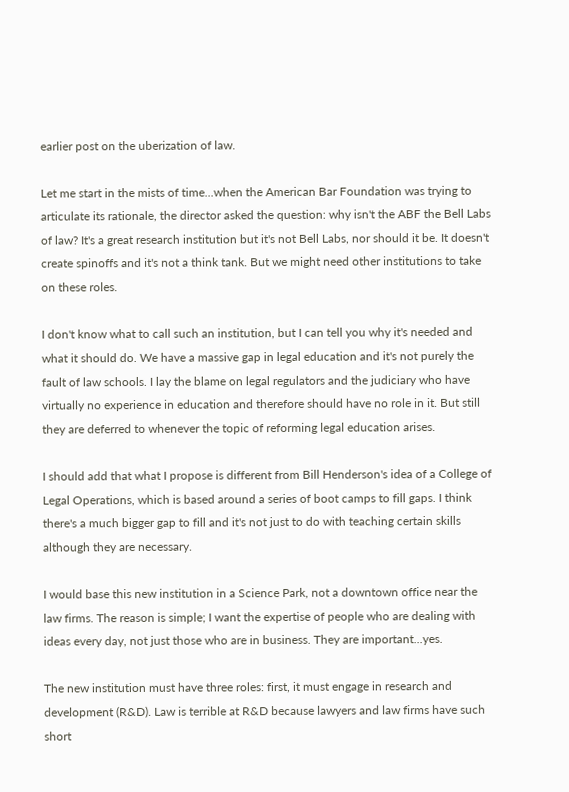earlier post on the uberization of law.

Let me start in the mists of time...when the American Bar Foundation was trying to articulate its rationale, the director asked the question: why isn't the ABF the Bell Labs of law? It's a great research institution but it's not Bell Labs, nor should it be. It doesn't create spinoffs and it's not a think tank. But we might need other institutions to take on these roles.

I don't know what to call such an institution, but I can tell you why it's needed and what it should do. We have a massive gap in legal education and it's not purely the fault of law schools. I lay the blame on legal regulators and the judiciary who have virtually no experience in education and therefore should have no role in it. But still they are deferred to whenever the topic of reforming legal education arises.

I should add that what I propose is different from Bill Henderson's idea of a College of Legal Operations, which is based around a series of boot camps to fill gaps. I think there's a much bigger gap to fill and it's not just to do with teaching certain skills although they are necessary.

I would base this new institution in a Science Park, not a downtown office near the law firms. The reason is simple; I want the expertise of people who are dealing with ideas every day, not just those who are in business. They are important...yes.

The new institution must have three roles: first, it must engage in research and development (R&D). Law is terrible at R&D because lawyers and law firms have such short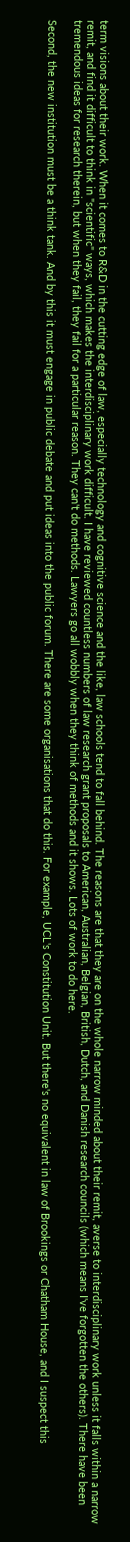term visions about their work. When it comes to R&D in the cutting edge of law, especially technology and cognitive science and the like, law schools tend to fall behind. The reasons are that they are on the whole narrow minded about their remit, averse to interdisciplinary work unless it falls within a narrow remit, and find it difficult to think in "scientific" ways, which makes the interdisciplinary work difficult. I have reviewed countless numbers of law research grant proposals to American, Australian, Belgian, British, Dutch, and Danish research councils (which means I've forgotten the others). There have been tremendous ideas for research therein, but when they fail, they fail for a particular reason. They can't do methods. Lawyers go all wobbly when they think of methods and it shows. Lots of work to do here.

Second, the new institution must be a think tank. And by this it must engage in public debate and put ideas into the public forum. There are some organisations that do this. For example, UCL's Constitution Unit. But there's no equivalent in law of Brookings or Chatham House, and I suspect this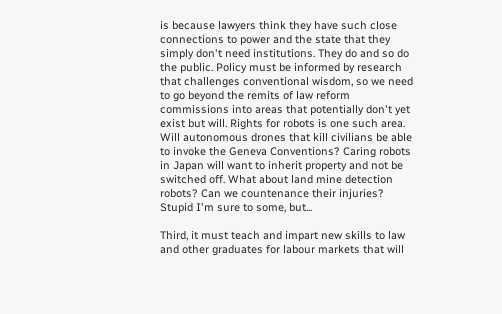is because lawyers think they have such close connections to power and the state that they simply don't need institutions. They do and so do the public. Policy must be informed by research that challenges conventional wisdom, so we need to go beyond the remits of law reform commissions into areas that potentially don't yet exist but will. Rights for robots is one such area. Will autonomous drones that kill civilians be able to invoke the Geneva Conventions? Caring robots in Japan will want to inherit property and not be switched off. What about land mine detection robots? Can we countenance their injuries? Stupid I'm sure to some, but...

Third, it must teach and impart new skills to law and other graduates for labour markets that will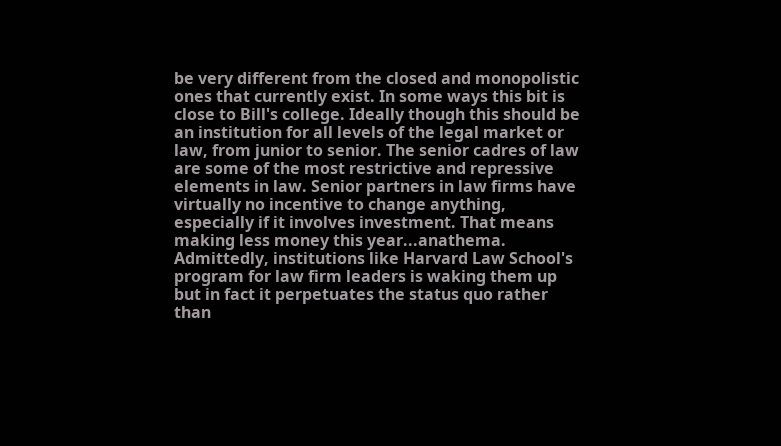be very different from the closed and monopolistic ones that currently exist. In some ways this bit is close to Bill's college. Ideally though this should be an institution for all levels of the legal market or law, from junior to senior. The senior cadres of law are some of the most restrictive and repressive elements in law. Senior partners in law firms have virtually no incentive to change anything, especially if it involves investment. That means making less money this year...anathema. Admittedly, institutions like Harvard Law School's program for law firm leaders is waking them up but in fact it perpetuates the status quo rather than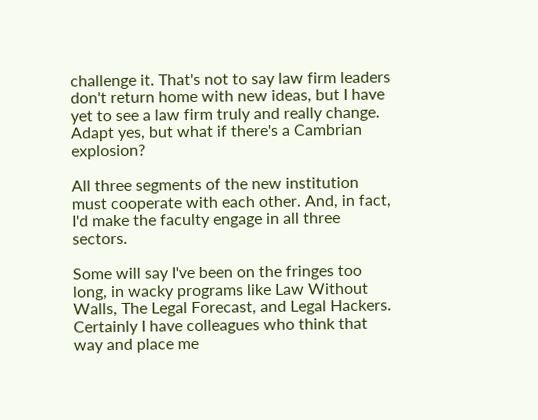challenge it. That's not to say law firm leaders don't return home with new ideas, but I have yet to see a law firm truly and really change. Adapt yes, but what if there's a Cambrian explosion?

All three segments of the new institution must cooperate with each other. And, in fact, I'd make the faculty engage in all three sectors.

Some will say I've been on the fringes too long, in wacky programs like Law Without Walls, The Legal Forecast, and Legal Hackers. Certainly I have colleagues who think that way and place me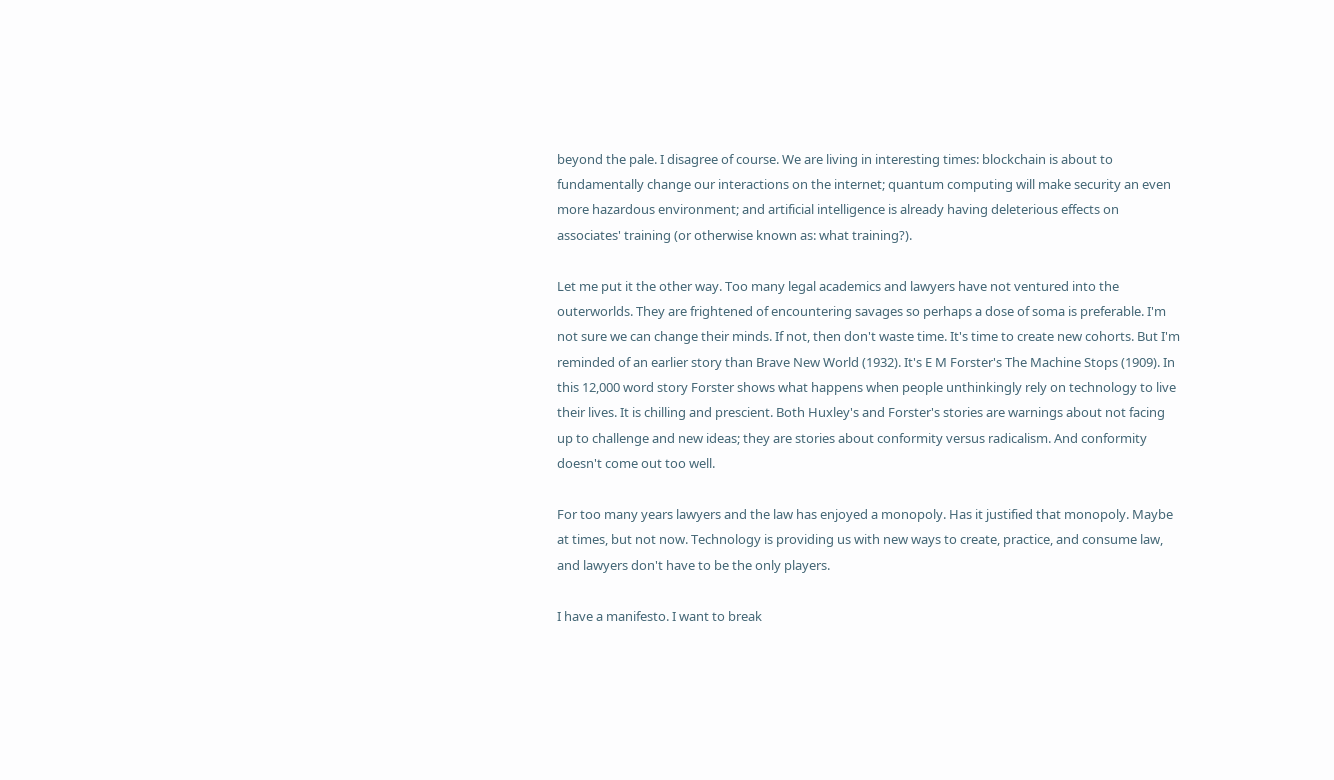beyond the pale. I disagree of course. We are living in interesting times: blockchain is about to fundamentally change our interactions on the internet; quantum computing will make security an even more hazardous environment; and artificial intelligence is already having deleterious effects on associates' training (or otherwise known as: what training?).

Let me put it the other way. Too many legal academics and lawyers have not ventured into the outerworlds. They are frightened of encountering savages so perhaps a dose of soma is preferable. I'm not sure we can change their minds. If not, then don't waste time. It's time to create new cohorts. But I'm reminded of an earlier story than Brave New World (1932). It's E M Forster's The Machine Stops (1909). In this 12,000 word story Forster shows what happens when people unthinkingly rely on technology to live their lives. It is chilling and prescient. Both Huxley's and Forster's stories are warnings about not facing up to challenge and new ideas; they are stories about conformity versus radicalism. And conformity doesn't come out too well.

For too many years lawyers and the law has enjoyed a monopoly. Has it justified that monopoly. Maybe at times, but not now. Technology is providing us with new ways to create, practice, and consume law, and lawyers don't have to be the only players.

I have a manifesto. I want to break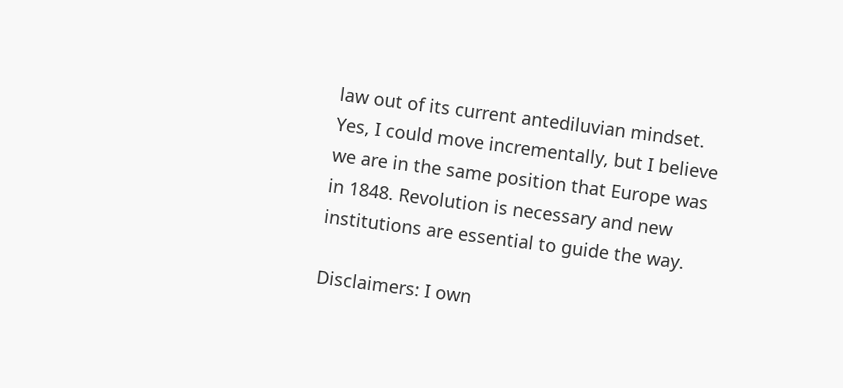law out of its current antediluvian mindset. Yes, I could move incrementally, but I believe we are in the same position that Europe was in 1848. Revolution is necessary and new institutions are essential to guide the way.

Disclaimers: I own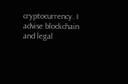cryptocurrency. I advise blockchain and legal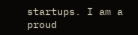startups. I am a proud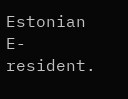Estonian E-resident.